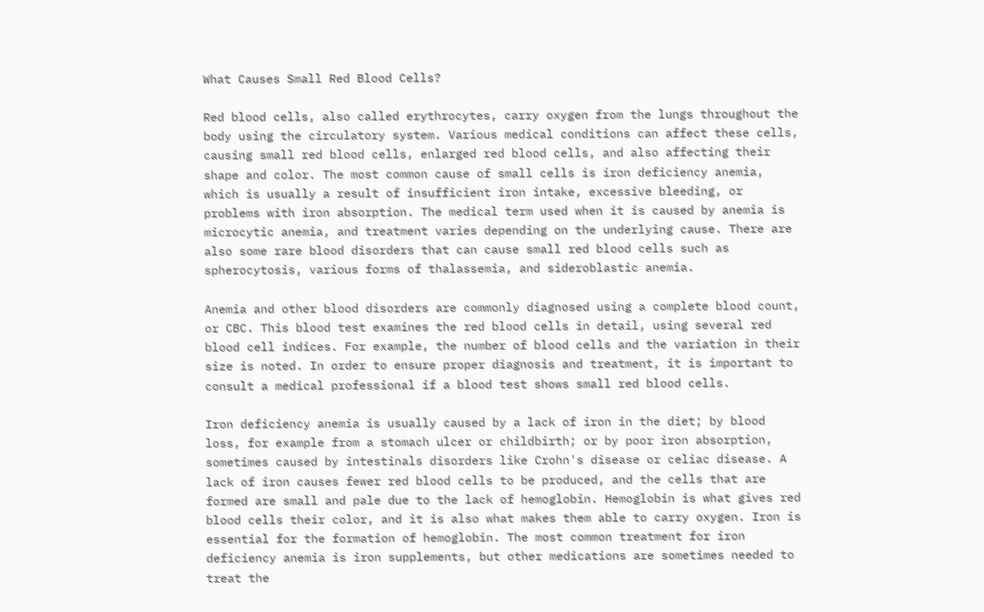What Causes Small Red Blood Cells?

Red blood cells, also called erythrocytes, carry oxygen from the lungs throughout the body using the circulatory system. Various medical conditions can affect these cells, causing small red blood cells, enlarged red blood cells, and also affecting their shape and color. The most common cause of small cells is iron deficiency anemia, which is usually a result of insufficient iron intake, excessive bleeding, or problems with iron absorption. The medical term used when it is caused by anemia is microcytic anemia, and treatment varies depending on the underlying cause. There are also some rare blood disorders that can cause small red blood cells such as spherocytosis, various forms of thalassemia, and sideroblastic anemia.

Anemia and other blood disorders are commonly diagnosed using a complete blood count, or CBC. This blood test examines the red blood cells in detail, using several red blood cell indices. For example, the number of blood cells and the variation in their size is noted. In order to ensure proper diagnosis and treatment, it is important to consult a medical professional if a blood test shows small red blood cells.

Iron deficiency anemia is usually caused by a lack of iron in the diet; by blood loss, for example from a stomach ulcer or childbirth; or by poor iron absorption, sometimes caused by intestinals disorders like Crohn's disease or celiac disease. A lack of iron causes fewer red blood cells to be produced, and the cells that are formed are small and pale due to the lack of hemoglobin. Hemoglobin is what gives red blood cells their color, and it is also what makes them able to carry oxygen. Iron is essential for the formation of hemoglobin. The most common treatment for iron deficiency anemia is iron supplements, but other medications are sometimes needed to treat the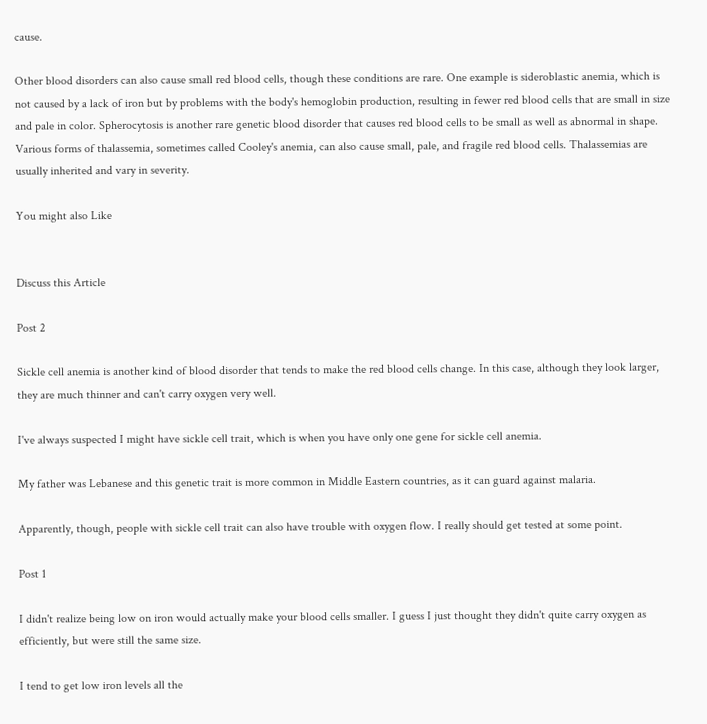cause.

Other blood disorders can also cause small red blood cells, though these conditions are rare. One example is sideroblastic anemia, which is not caused by a lack of iron but by problems with the body's hemoglobin production, resulting in fewer red blood cells that are small in size and pale in color. Spherocytosis is another rare genetic blood disorder that causes red blood cells to be small as well as abnormal in shape. Various forms of thalassemia, sometimes called Cooley's anemia, can also cause small, pale, and fragile red blood cells. Thalassemias are usually inherited and vary in severity.

You might also Like


Discuss this Article

Post 2

Sickle cell anemia is another kind of blood disorder that tends to make the red blood cells change. In this case, although they look larger, they are much thinner and can't carry oxygen very well.

I've always suspected I might have sickle cell trait, which is when you have only one gene for sickle cell anemia.

My father was Lebanese and this genetic trait is more common in Middle Eastern countries, as it can guard against malaria.

Apparently, though, people with sickle cell trait can also have trouble with oxygen flow. I really should get tested at some point.

Post 1

I didn't realize being low on iron would actually make your blood cells smaller. I guess I just thought they didn't quite carry oxygen as efficiently, but were still the same size.

I tend to get low iron levels all the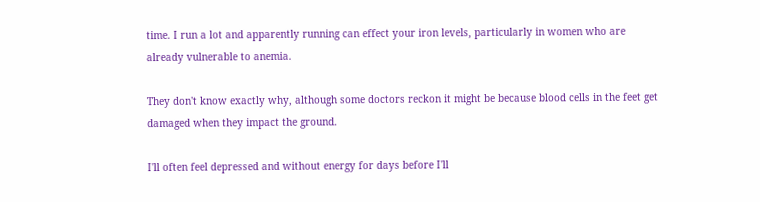time. I run a lot and apparently running can effect your iron levels, particularly in women who are already vulnerable to anemia.

They don't know exactly why, although some doctors reckon it might be because blood cells in the feet get damaged when they impact the ground.

I'll often feel depressed and without energy for days before I'll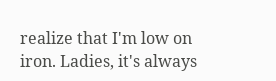realize that I'm low on iron. Ladies, it's always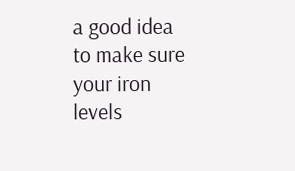a good idea to make sure your iron levels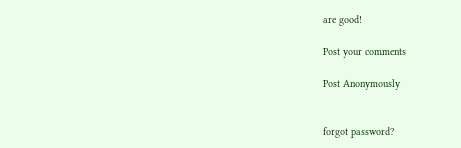are good!

Post your comments

Post Anonymously


forgot password?